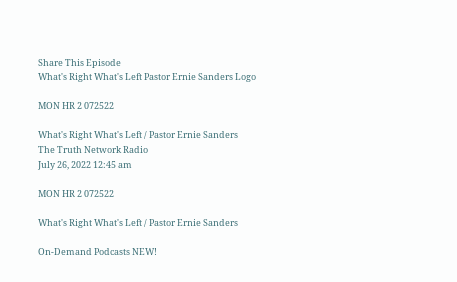Share This Episode
What's Right What's Left Pastor Ernie Sanders Logo

MON HR 2 072522

What's Right What's Left / Pastor Ernie Sanders
The Truth Network Radio
July 26, 2022 12:45 am

MON HR 2 072522

What's Right What's Left / Pastor Ernie Sanders

On-Demand Podcasts NEW!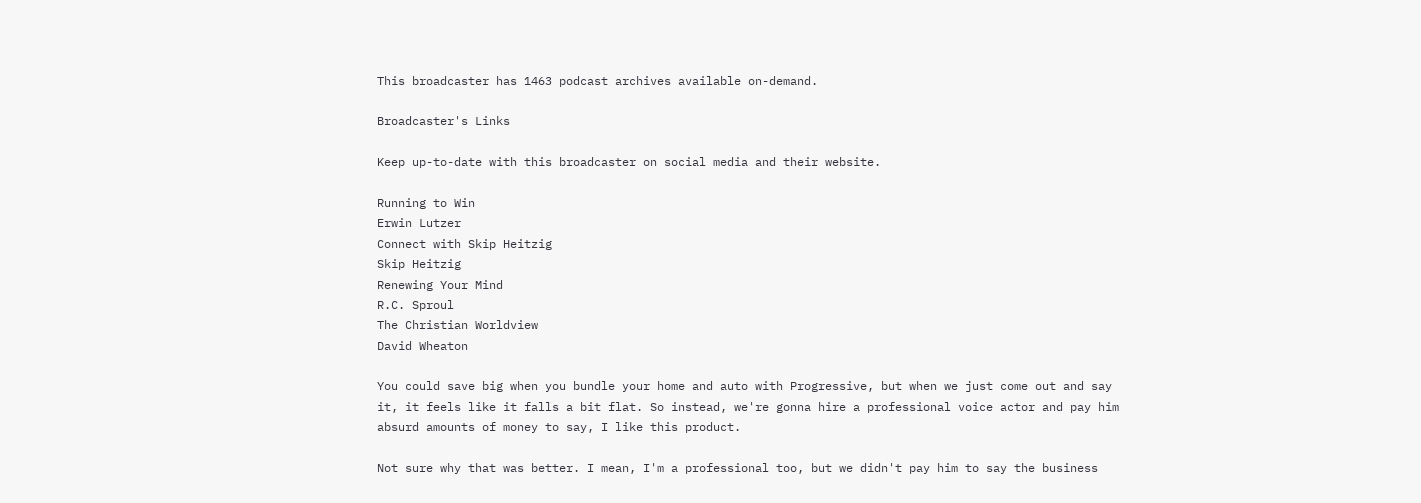This broadcaster has 1463 podcast archives available on-demand.

Broadcaster's Links

Keep up-to-date with this broadcaster on social media and their website.

Running to Win
Erwin Lutzer
Connect with Skip Heitzig
Skip Heitzig
Renewing Your Mind
R.C. Sproul
The Christian Worldview
David Wheaton

You could save big when you bundle your home and auto with Progressive, but when we just come out and say it, it feels like it falls a bit flat. So instead, we're gonna hire a professional voice actor and pay him absurd amounts of money to say, I like this product.

Not sure why that was better. I mean, I'm a professional too, but we didn't pay him to say the business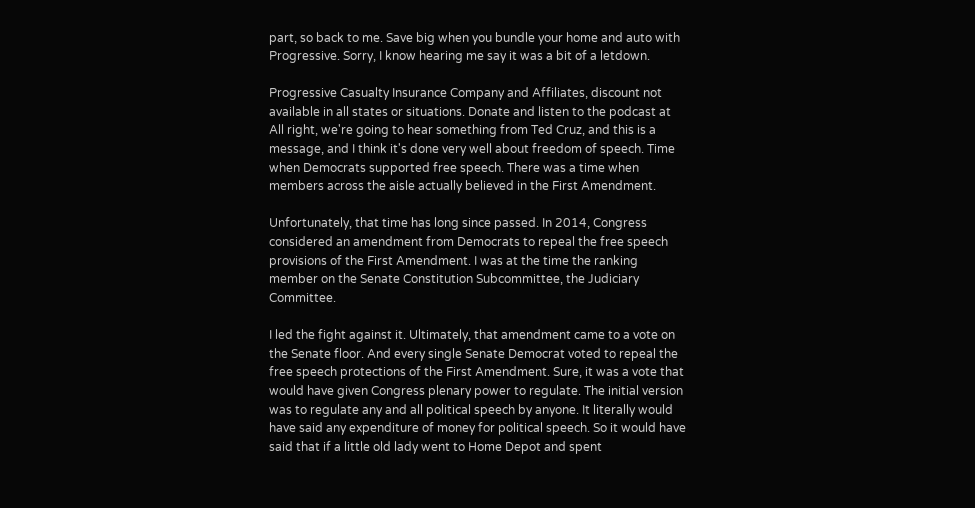part, so back to me. Save big when you bundle your home and auto with Progressive. Sorry, I know hearing me say it was a bit of a letdown.

Progressive Casualty Insurance Company and Affiliates, discount not available in all states or situations. Donate and listen to the podcast at All right, we're going to hear something from Ted Cruz, and this is a message, and I think it's done very well about freedom of speech. Time when Democrats supported free speech. There was a time when members across the aisle actually believed in the First Amendment.

Unfortunately, that time has long since passed. In 2014, Congress considered an amendment from Democrats to repeal the free speech provisions of the First Amendment. I was at the time the ranking member on the Senate Constitution Subcommittee, the Judiciary Committee.

I led the fight against it. Ultimately, that amendment came to a vote on the Senate floor. And every single Senate Democrat voted to repeal the free speech protections of the First Amendment. Sure, it was a vote that would have given Congress plenary power to regulate. The initial version was to regulate any and all political speech by anyone. It literally would have said any expenditure of money for political speech. So it would have said that if a little old lady went to Home Depot and spent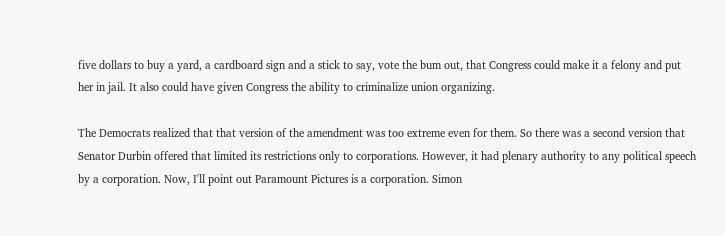five dollars to buy a yard, a cardboard sign and a stick to say, vote the bum out, that Congress could make it a felony and put her in jail. It also could have given Congress the ability to criminalize union organizing.

The Democrats realized that that version of the amendment was too extreme even for them. So there was a second version that Senator Durbin offered that limited its restrictions only to corporations. However, it had plenary authority to any political speech by a corporation. Now, I'll point out Paramount Pictures is a corporation. Simon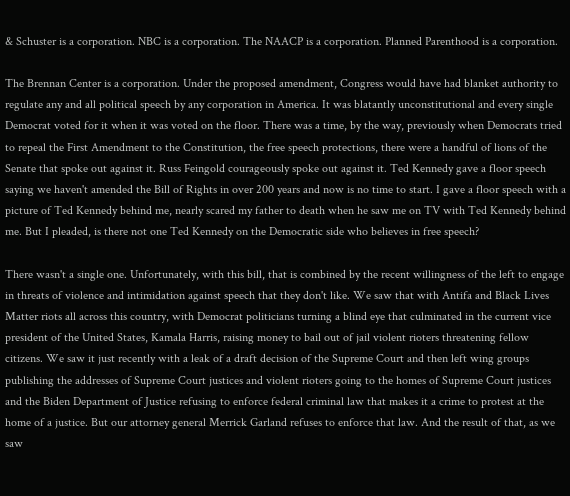& Schuster is a corporation. NBC is a corporation. The NAACP is a corporation. Planned Parenthood is a corporation.

The Brennan Center is a corporation. Under the proposed amendment, Congress would have had blanket authority to regulate any and all political speech by any corporation in America. It was blatantly unconstitutional and every single Democrat voted for it when it was voted on the floor. There was a time, by the way, previously when Democrats tried to repeal the First Amendment to the Constitution, the free speech protections, there were a handful of lions of the Senate that spoke out against it. Russ Feingold courageously spoke out against it. Ted Kennedy gave a floor speech saying we haven't amended the Bill of Rights in over 200 years and now is no time to start. I gave a floor speech with a picture of Ted Kennedy behind me, nearly scared my father to death when he saw me on TV with Ted Kennedy behind me. But I pleaded, is there not one Ted Kennedy on the Democratic side who believes in free speech?

There wasn't a single one. Unfortunately, with this bill, that is combined by the recent willingness of the left to engage in threats of violence and intimidation against speech that they don't like. We saw that with Antifa and Black Lives Matter riots all across this country, with Democrat politicians turning a blind eye that culminated in the current vice president of the United States, Kamala Harris, raising money to bail out of jail violent rioters threatening fellow citizens. We saw it just recently with a leak of a draft decision of the Supreme Court and then left wing groups publishing the addresses of Supreme Court justices and violent rioters going to the homes of Supreme Court justices and the Biden Department of Justice refusing to enforce federal criminal law that makes it a crime to protest at the home of a justice. But our attorney general Merrick Garland refuses to enforce that law. And the result of that, as we saw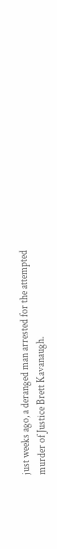just weeks ago, a deranged man arrested for the attempted murder of Justice Brett Kavanaugh.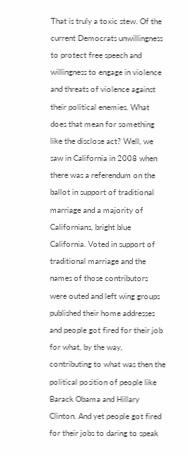That is truly a toxic stew. Of the current Democrats unwillingness to protect free speech and willingness to engage in violence and threats of violence against their political enemies. What does that mean for something like the disclose act? Well, we saw in California in 2008 when there was a referendum on the ballot in support of traditional marriage and a majority of Californians, bright blue California. Voted in support of traditional marriage and the names of those contributors were outed and left wing groups published their home addresses and people got fired for their job for what, by the way, contributing to what was then the political position of people like Barack Obama and Hillary Clinton. And yet people got fired for their jobs to daring to speak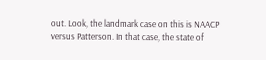out. Look, the landmark case on this is NAACP versus Patterson. In that case, the state of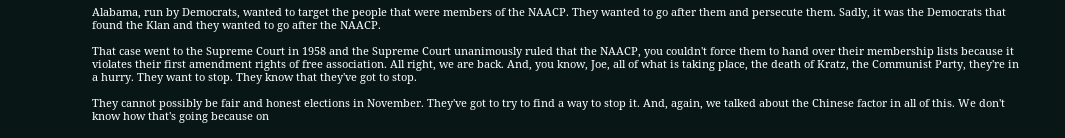Alabama, run by Democrats, wanted to target the people that were members of the NAACP. They wanted to go after them and persecute them. Sadly, it was the Democrats that found the Klan and they wanted to go after the NAACP.

That case went to the Supreme Court in 1958 and the Supreme Court unanimously ruled that the NAACP, you couldn't force them to hand over their membership lists because it violates their first amendment rights of free association. All right, we are back. And, you know, Joe, all of what is taking place, the death of Kratz, the Communist Party, they're in a hurry. They want to stop. They know that they've got to stop.

They cannot possibly be fair and honest elections in November. They've got to try to find a way to stop it. And, again, we talked about the Chinese factor in all of this. We don't know how that's going because on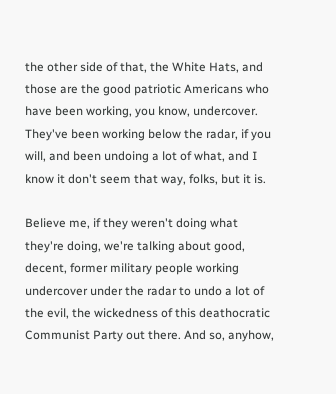the other side of that, the White Hats, and those are the good patriotic Americans who have been working, you know, undercover. They've been working below the radar, if you will, and been undoing a lot of what, and I know it don't seem that way, folks, but it is.

Believe me, if they weren't doing what they're doing, we're talking about good, decent, former military people working undercover under the radar to undo a lot of the evil, the wickedness of this deathocratic Communist Party out there. And so, anyhow,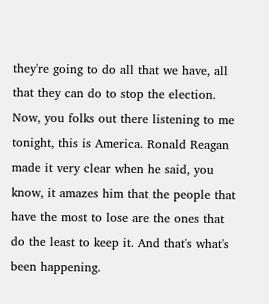they're going to do all that we have, all that they can do to stop the election. Now, you folks out there listening to me tonight, this is America. Ronald Reagan made it very clear when he said, you know, it amazes him that the people that have the most to lose are the ones that do the least to keep it. And that's what's been happening.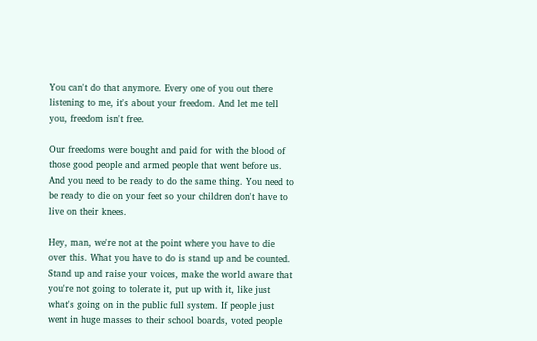You can't do that anymore. Every one of you out there listening to me, it's about your freedom. And let me tell you, freedom isn't free.

Our freedoms were bought and paid for with the blood of those good people and armed people that went before us. And you need to be ready to do the same thing. You need to be ready to die on your feet so your children don't have to live on their knees.

Hey, man, we're not at the point where you have to die over this. What you have to do is stand up and be counted. Stand up and raise your voices, make the world aware that you're not going to tolerate it, put up with it, like just what's going on in the public full system. If people just went in huge masses to their school boards, voted people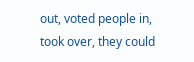out, voted people in, took over, they could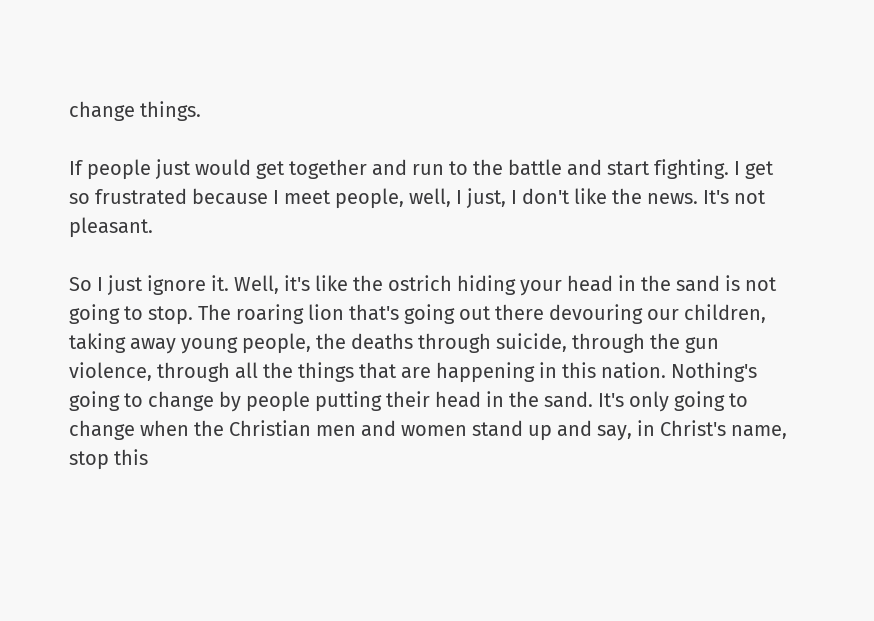change things.

If people just would get together and run to the battle and start fighting. I get so frustrated because I meet people, well, I just, I don't like the news. It's not pleasant.

So I just ignore it. Well, it's like the ostrich hiding your head in the sand is not going to stop. The roaring lion that's going out there devouring our children, taking away young people, the deaths through suicide, through the gun violence, through all the things that are happening in this nation. Nothing's going to change by people putting their head in the sand. It's only going to change when the Christian men and women stand up and say, in Christ's name, stop this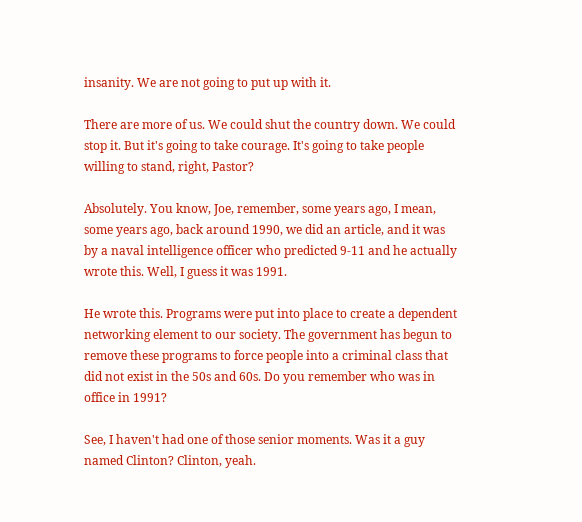insanity. We are not going to put up with it.

There are more of us. We could shut the country down. We could stop it. But it's going to take courage. It's going to take people willing to stand, right, Pastor?

Absolutely. You know, Joe, remember, some years ago, I mean, some years ago, back around 1990, we did an article, and it was by a naval intelligence officer who predicted 9-11 and he actually wrote this. Well, I guess it was 1991.

He wrote this. Programs were put into place to create a dependent networking element to our society. The government has begun to remove these programs to force people into a criminal class that did not exist in the 50s and 60s. Do you remember who was in office in 1991?

See, I haven't had one of those senior moments. Was it a guy named Clinton? Clinton, yeah.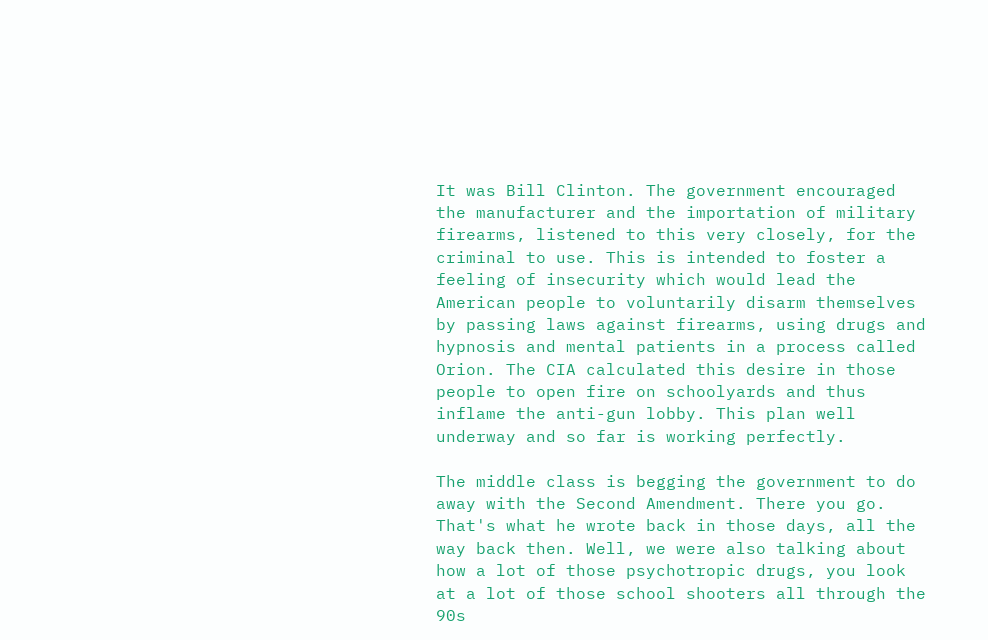It was Bill Clinton. The government encouraged the manufacturer and the importation of military firearms, listened to this very closely, for the criminal to use. This is intended to foster a feeling of insecurity which would lead the American people to voluntarily disarm themselves by passing laws against firearms, using drugs and hypnosis and mental patients in a process called Orion. The CIA calculated this desire in those people to open fire on schoolyards and thus inflame the anti-gun lobby. This plan well underway and so far is working perfectly.

The middle class is begging the government to do away with the Second Amendment. There you go. That's what he wrote back in those days, all the way back then. Well, we were also talking about how a lot of those psychotropic drugs, you look at a lot of those school shooters all through the 90s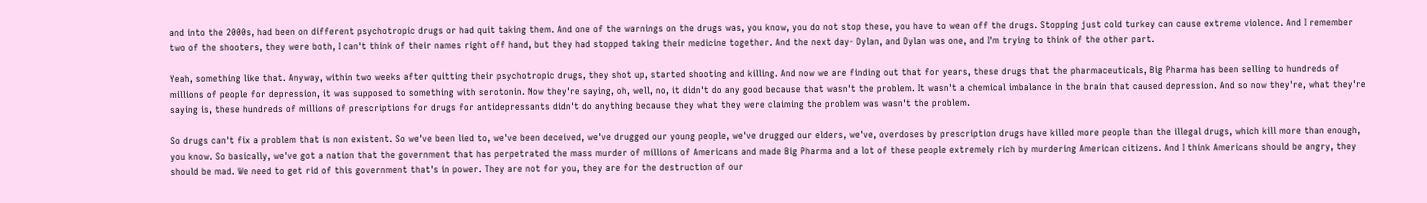and into the 2000s, had been on different psychotropic drugs or had quit taking them. And one of the warnings on the drugs was, you know, you do not stop these, you have to wean off the drugs. Stopping just cold turkey can cause extreme violence. And I remember two of the shooters, they were both, I can't think of their names right off hand, but they had stopped taking their medicine together. And the next day- Dylan, and Dylan was one, and I'm trying to think of the other part.

Yeah, something like that. Anyway, within two weeks after quitting their psychotropic drugs, they shot up, started shooting and killing. And now we are finding out that for years, these drugs that the pharmaceuticals, Big Pharma has been selling to hundreds of millions of people for depression, it was supposed to something with serotonin. Now they're saying, oh, well, no, it didn't do any good because that wasn't the problem. It wasn't a chemical imbalance in the brain that caused depression. And so now they're, what they're saying is, these hundreds of millions of prescriptions for drugs for antidepressants didn't do anything because they what they were claiming the problem was wasn't the problem.

So drugs can't fix a problem that is non existent. So we've been lied to, we've been deceived, we've drugged our young people, we've drugged our elders, we've, overdoses by prescription drugs have killed more people than the illegal drugs, which kill more than enough, you know. So basically, we've got a nation that the government that has perpetrated the mass murder of millions of Americans and made Big Pharma and a lot of these people extremely rich by murdering American citizens. And I think Americans should be angry, they should be mad. We need to get rid of this government that's in power. They are not for you, they are for the destruction of our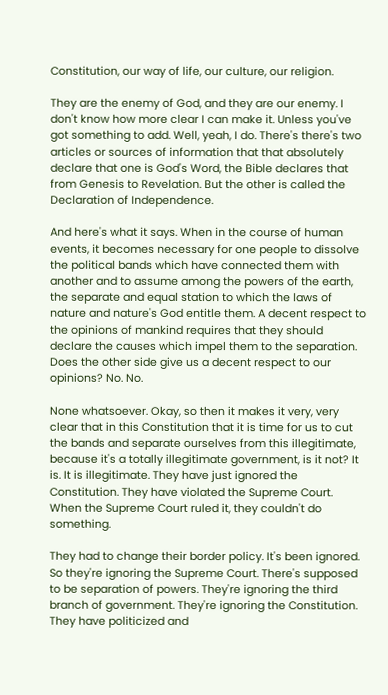Constitution, our way of life, our culture, our religion.

They are the enemy of God, and they are our enemy. I don't know how more clear I can make it. Unless you've got something to add. Well, yeah, I do. There's there's two articles or sources of information that that absolutely declare that one is God's Word, the Bible declares that from Genesis to Revelation. But the other is called the Declaration of Independence.

And here's what it says. When in the course of human events, it becomes necessary for one people to dissolve the political bands which have connected them with another and to assume among the powers of the earth, the separate and equal station to which the laws of nature and nature's God entitle them. A decent respect to the opinions of mankind requires that they should declare the causes which impel them to the separation. Does the other side give us a decent respect to our opinions? No. No.

None whatsoever. Okay, so then it makes it very, very clear that in this Constitution that it is time for us to cut the bands and separate ourselves from this illegitimate, because it's a totally illegitimate government, is it not? It is. It is illegitimate. They have just ignored the Constitution. They have violated the Supreme Court. When the Supreme Court ruled it, they couldn't do something.

They had to change their border policy. It's been ignored. So they're ignoring the Supreme Court. There's supposed to be separation of powers. They're ignoring the third branch of government. They're ignoring the Constitution. They have politicized and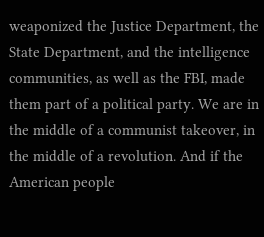weaponized the Justice Department, the State Department, and the intelligence communities, as well as the FBI, made them part of a political party. We are in the middle of a communist takeover, in the middle of a revolution. And if the American people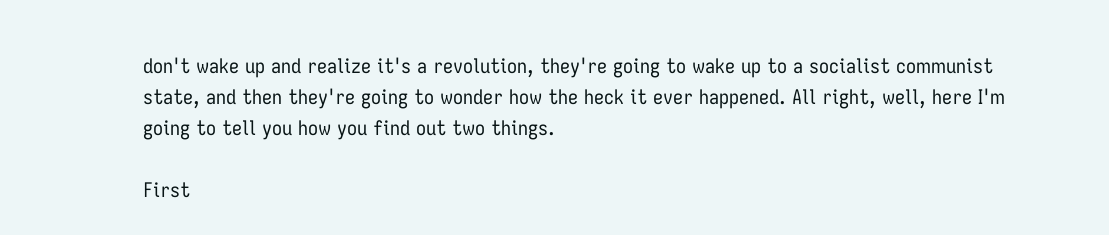don't wake up and realize it's a revolution, they're going to wake up to a socialist communist state, and then they're going to wonder how the heck it ever happened. All right, well, here I'm going to tell you how you find out two things.

First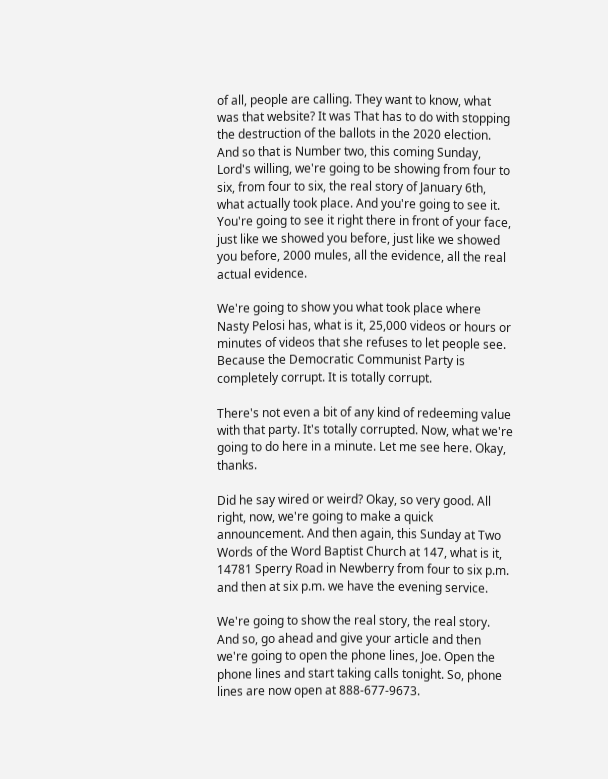of all, people are calling. They want to know, what was that website? It was That has to do with stopping the destruction of the ballots in the 2020 election. And so that is Number two, this coming Sunday, Lord's willing, we're going to be showing from four to six, from four to six, the real story of January 6th, what actually took place. And you're going to see it. You're going to see it right there in front of your face, just like we showed you before, just like we showed you before, 2000 mules, all the evidence, all the real actual evidence.

We're going to show you what took place where Nasty Pelosi has, what is it, 25,000 videos or hours or minutes of videos that she refuses to let people see. Because the Democratic Communist Party is completely corrupt. It is totally corrupt.

There's not even a bit of any kind of redeeming value with that party. It's totally corrupted. Now, what we're going to do here in a minute. Let me see here. Okay, thanks.

Did he say wired or weird? Okay, so very good. All right, now, we're going to make a quick announcement. And then again, this Sunday at Two Words of the Word Baptist Church at 147, what is it, 14781 Sperry Road in Newberry from four to six p.m. and then at six p.m. we have the evening service.

We're going to show the real story, the real story. And so, go ahead and give your article and then we're going to open the phone lines, Joe. Open the phone lines and start taking calls tonight. So, phone lines are now open at 888-677-9673.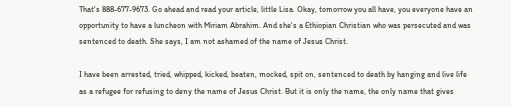That's 888-677-9673. Go ahead and read your article, little Lisa. Okay, tomorrow you all have, you everyone have an opportunity to have a luncheon with Miriam Abrahim. And she's a Ethiopian Christian who was persecuted and was sentenced to death. She says, I am not ashamed of the name of Jesus Christ.

I have been arrested, tried, whipped, kicked, beaten, mocked, spit on, sentenced to death by hanging and live life as a refugee for refusing to deny the name of Jesus Christ. But it is only the name, the only name that gives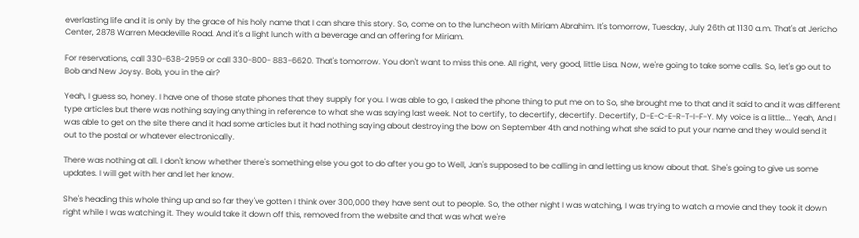everlasting life and it is only by the grace of his holy name that I can share this story. So, come on to the luncheon with Miriam Abrahim. It's tomorrow, Tuesday, July 26th at 1130 a.m. That's at Jericho Center, 2878 Warren Meadeville Road. And it's a light lunch with a beverage and an offering for Miriam.

For reservations, call 330-638-2959 or call 330-800- 883-6620. That's tomorrow. You don't want to miss this one. All right, very good, little Lisa. Now, we're going to take some calls. So, let's go out to Bob and New Joysy. Bob, you in the air?

Yeah, I guess so, honey. I have one of those state phones that they supply for you. I was able to go, I asked the phone thing to put me on to So, she brought me to that and it said to and it was different type articles but there was nothing saying anything in reference to what she was saying last week. Not to certify, to decertify, decertify. Decertify, D-E-C-E-R-T-I-F-Y. My voice is a little... Yeah, And I was able to get on the site there and it had some articles but it had nothing saying about destroying the bow on September 4th and nothing what she said to put your name and they would send it out to the postal or whatever electronically.

There was nothing at all. I don't know whether there's something else you got to do after you go to Well, Jan's supposed to be calling in and letting us know about that. She's going to give us some updates. I will get with her and let her know.

She's heading this whole thing up and so far they've gotten I think over 300,000 they have sent out to people. So, the other night I was watching, I was trying to watch a movie and they took it down right while I was watching it. They would take it down off this, removed from the website and that was what we're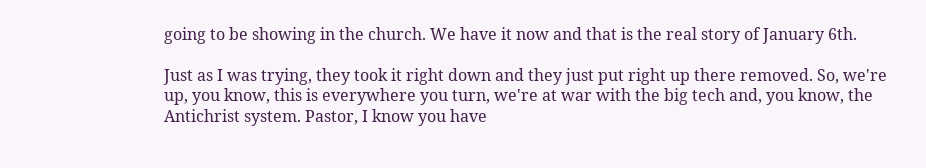going to be showing in the church. We have it now and that is the real story of January 6th.

Just as I was trying, they took it right down and they just put right up there removed. So, we're up, you know, this is everywhere you turn, we're at war with the big tech and, you know, the Antichrist system. Pastor, I know you have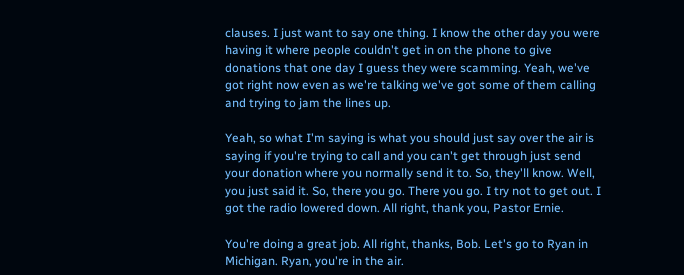clauses. I just want to say one thing. I know the other day you were having it where people couldn't get in on the phone to give donations that one day I guess they were scamming. Yeah, we've got right now even as we're talking we've got some of them calling and trying to jam the lines up.

Yeah, so what I'm saying is what you should just say over the air is saying if you're trying to call and you can't get through just send your donation where you normally send it to. So, they'll know. Well, you just said it. So, there you go. There you go. I try not to get out. I got the radio lowered down. All right, thank you, Pastor Ernie.

You're doing a great job. All right, thanks, Bob. Let's go to Ryan in Michigan. Ryan, you're in the air.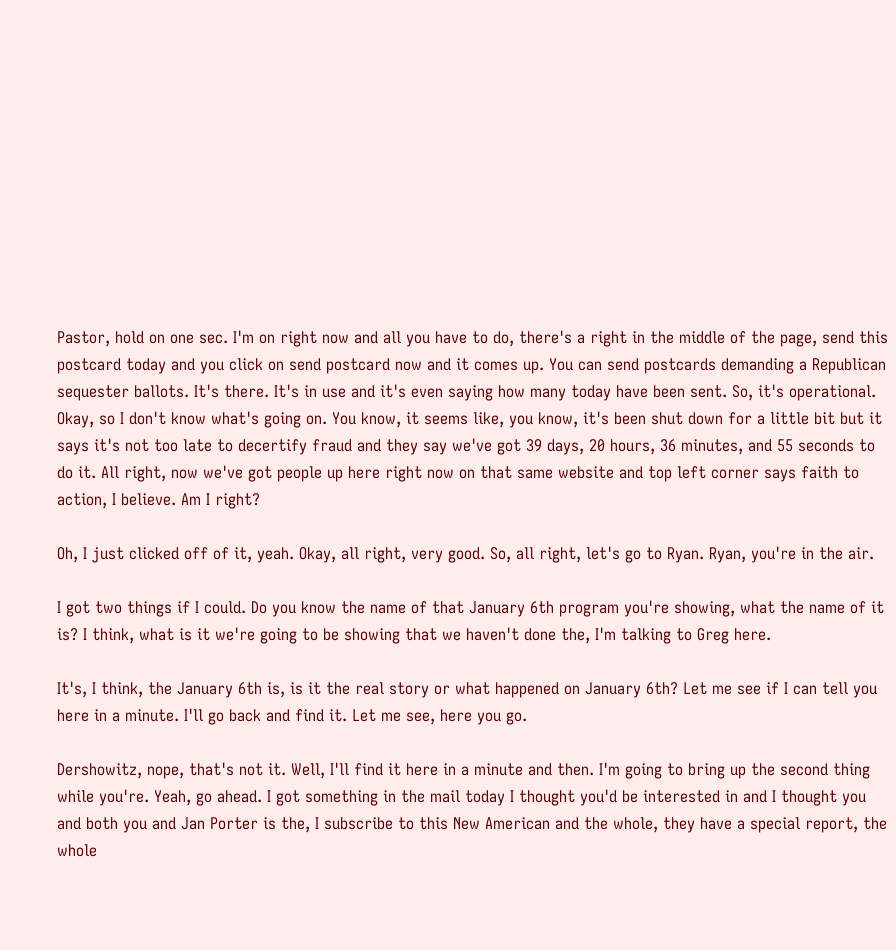Pastor, hold on one sec. I'm on right now and all you have to do, there's a right in the middle of the page, send this postcard today and you click on send postcard now and it comes up. You can send postcards demanding a Republican sequester ballots. It's there. It's in use and it's even saying how many today have been sent. So, it's operational. Okay, so I don't know what's going on. You know, it seems like, you know, it's been shut down for a little bit but it says it's not too late to decertify fraud and they say we've got 39 days, 20 hours, 36 minutes, and 55 seconds to do it. All right, now we've got people up here right now on that same website and top left corner says faith to action, I believe. Am I right?

Oh, I just clicked off of it, yeah. Okay, all right, very good. So, all right, let's go to Ryan. Ryan, you're in the air.

I got two things if I could. Do you know the name of that January 6th program you're showing, what the name of it is? I think, what is it we're going to be showing that we haven't done the, I'm talking to Greg here.

It's, I think, the January 6th is, is it the real story or what happened on January 6th? Let me see if I can tell you here in a minute. I'll go back and find it. Let me see, here you go.

Dershowitz, nope, that's not it. Well, I'll find it here in a minute and then. I'm going to bring up the second thing while you're. Yeah, go ahead. I got something in the mail today I thought you'd be interested in and I thought you and both you and Jan Porter is the, I subscribe to this New American and the whole, they have a special report, the whole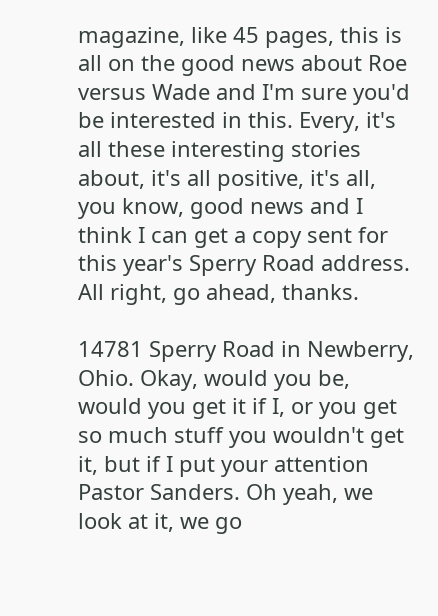magazine, like 45 pages, this is all on the good news about Roe versus Wade and I'm sure you'd be interested in this. Every, it's all these interesting stories about, it's all positive, it's all, you know, good news and I think I can get a copy sent for this year's Sperry Road address. All right, go ahead, thanks.

14781 Sperry Road in Newberry, Ohio. Okay, would you be, would you get it if I, or you get so much stuff you wouldn't get it, but if I put your attention Pastor Sanders. Oh yeah, we look at it, we go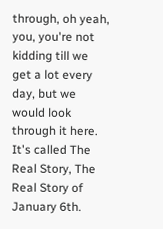through, oh yeah, you, you're not kidding till we get a lot every day, but we would look through it here. It's called The Real Story, The Real Story of January 6th.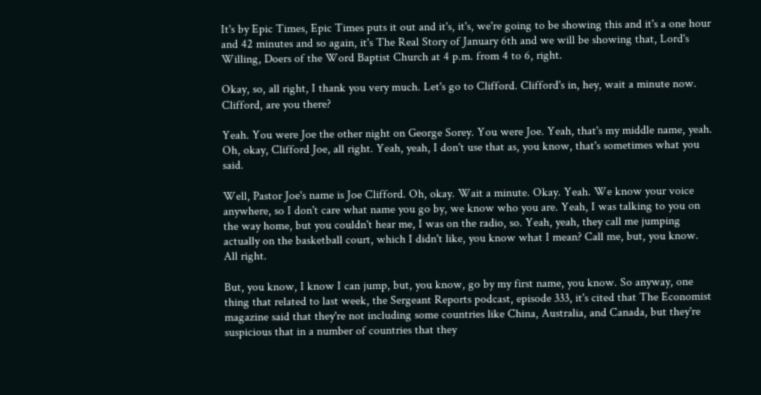It's by Epic Times, Epic Times puts it out and it's, it's, we're going to be showing this and it's a one hour and 42 minutes and so again, it's The Real Story of January 6th and we will be showing that, Lord's Willing, Doers of the Word Baptist Church at 4 p.m. from 4 to 6, right.

Okay, so, all right, I thank you very much. Let's go to Clifford. Clifford's in, hey, wait a minute now. Clifford, are you there?

Yeah. You were Joe the other night on George Sorey. You were Joe. Yeah, that's my middle name, yeah. Oh, okay, Clifford Joe, all right. Yeah, yeah, I don't use that as, you know, that's sometimes what you said.

Well, Pastor Joe's name is Joe Clifford. Oh, okay. Wait a minute. Okay. Yeah. We know your voice anywhere, so I don't care what name you go by, we know who you are. Yeah, I was talking to you on the way home, but you couldn't hear me, I was on the radio, so. Yeah, yeah, they call me jumping actually on the basketball court, which I didn't like, you know what I mean? Call me, but, you know. All right.

But, you know, I know I can jump, but, you know, go by my first name, you know. So anyway, one thing that related to last week, the Sergeant Reports podcast, episode 333, it's cited that The Economist magazine said that they're not including some countries like China, Australia, and Canada, but they're suspicious that in a number of countries that they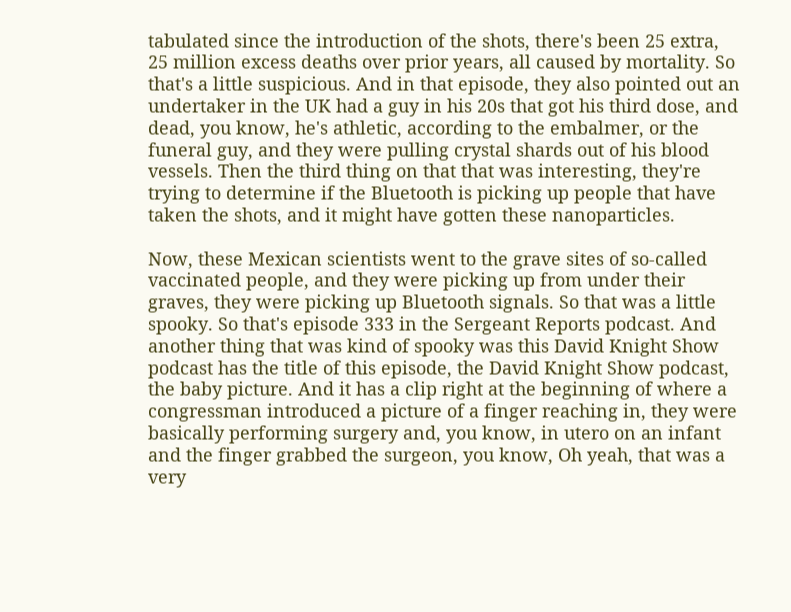tabulated since the introduction of the shots, there's been 25 extra, 25 million excess deaths over prior years, all caused by mortality. So that's a little suspicious. And in that episode, they also pointed out an undertaker in the UK had a guy in his 20s that got his third dose, and dead, you know, he's athletic, according to the embalmer, or the funeral guy, and they were pulling crystal shards out of his blood vessels. Then the third thing on that that was interesting, they're trying to determine if the Bluetooth is picking up people that have taken the shots, and it might have gotten these nanoparticles.

Now, these Mexican scientists went to the grave sites of so-called vaccinated people, and they were picking up from under their graves, they were picking up Bluetooth signals. So that was a little spooky. So that's episode 333 in the Sergeant Reports podcast. And another thing that was kind of spooky was this David Knight Show podcast has the title of this episode, the David Knight Show podcast, the baby picture. And it has a clip right at the beginning of where a congressman introduced a picture of a finger reaching in, they were basically performing surgery and, you know, in utero on an infant and the finger grabbed the surgeon, you know, Oh yeah, that was a very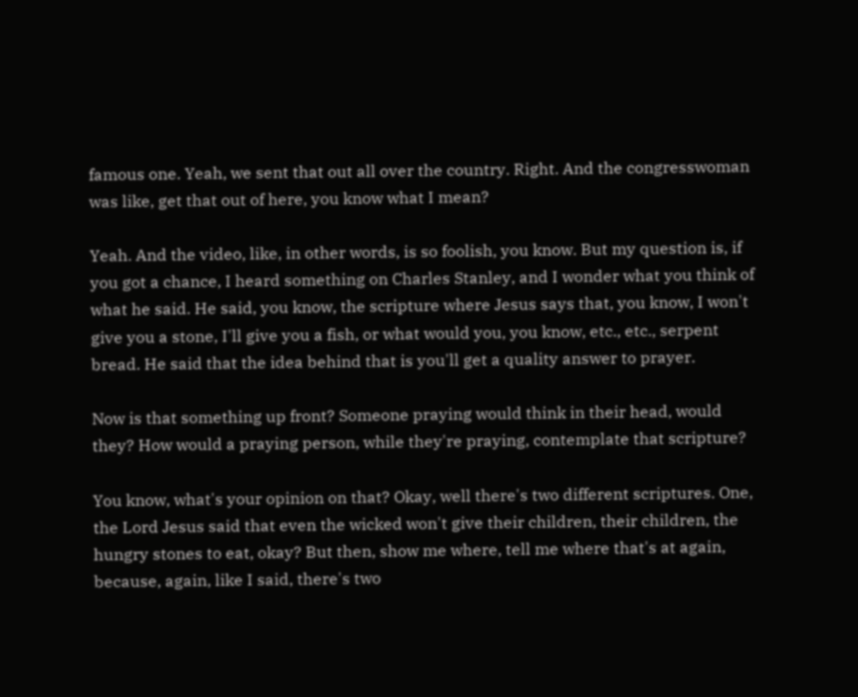famous one. Yeah, we sent that out all over the country. Right. And the congresswoman was like, get that out of here, you know what I mean?

Yeah. And the video, like, in other words, is so foolish, you know. But my question is, if you got a chance, I heard something on Charles Stanley, and I wonder what you think of what he said. He said, you know, the scripture where Jesus says that, you know, I won't give you a stone, I'll give you a fish, or what would you, you know, etc., etc., serpent bread. He said that the idea behind that is you'll get a quality answer to prayer.

Now is that something up front? Someone praying would think in their head, would they? How would a praying person, while they're praying, contemplate that scripture?

You know, what's your opinion on that? Okay, well there's two different scriptures. One, the Lord Jesus said that even the wicked won't give their children, their children, the hungry stones to eat, okay? But then, show me where, tell me where that's at again, because, again, like I said, there's two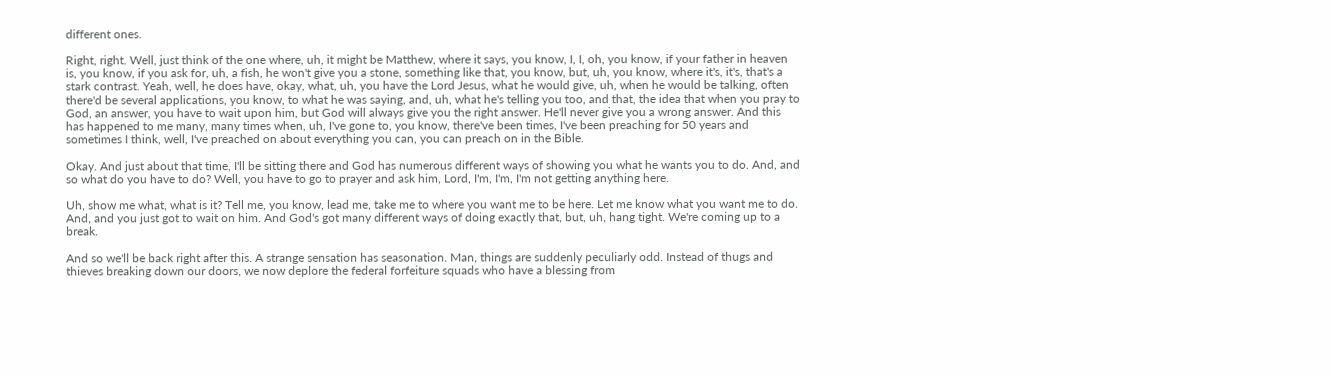different ones.

Right, right. Well, just think of the one where, uh, it might be Matthew, where it says, you know, I, I, oh, you know, if your father in heaven is, you know, if you ask for, uh, a fish, he won't give you a stone, something like that, you know, but, uh, you know, where it's, it's, that's a stark contrast. Yeah, well, he does have, okay, what, uh, you have the Lord Jesus, what he would give, uh, when he would be talking, often there'd be several applications, you know, to what he was saying, and, uh, what he's telling you too, and that, the idea that when you pray to God, an answer, you have to wait upon him, but God will always give you the right answer. He'll never give you a wrong answer. And this has happened to me many, many times when, uh, I've gone to, you know, there've been times, I've been preaching for 50 years and sometimes I think, well, I've preached on about everything you can, you can preach on in the Bible.

Okay. And just about that time, I'll be sitting there and God has numerous different ways of showing you what he wants you to do. And, and so what do you have to do? Well, you have to go to prayer and ask him, Lord, I'm, I'm, I'm not getting anything here.

Uh, show me what, what is it? Tell me, you know, lead me, take me to where you want me to be here. Let me know what you want me to do. And, and you just got to wait on him. And God's got many different ways of doing exactly that, but, uh, hang tight. We're coming up to a break.

And so we'll be back right after this. A strange sensation has seasonation. Man, things are suddenly peculiarly odd. Instead of thugs and thieves breaking down our doors, we now deplore the federal forfeiture squads who have a blessing from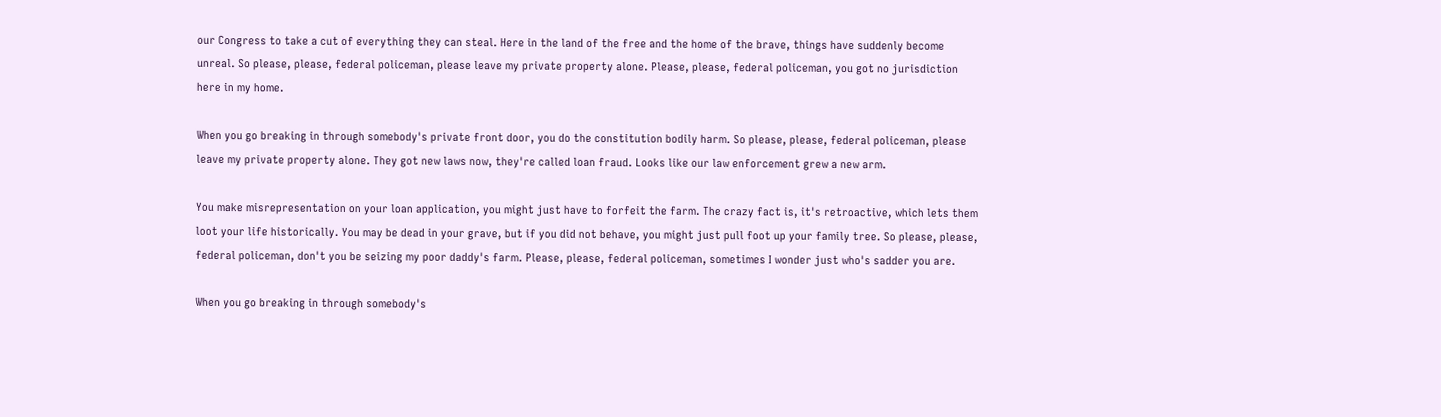our Congress to take a cut of everything they can steal. Here in the land of the free and the home of the brave, things have suddenly become unreal. So please, please, federal policeman, please leave my private property alone. Please, please, federal policeman, you got no jurisdiction here in my home.

When you go breaking in through somebody's private front door, you do the constitution bodily harm. So please, please, federal policeman, please leave my private property alone. They got new laws now, they're called loan fraud. Looks like our law enforcement grew a new arm.

You make misrepresentation on your loan application, you might just have to forfeit the farm. The crazy fact is, it's retroactive, which lets them loot your life historically. You may be dead in your grave, but if you did not behave, you might just pull foot up your family tree. So please, please, federal policeman, don't you be seizing my poor daddy's farm. Please, please, federal policeman, sometimes I wonder just who's sadder you are.

When you go breaking in through somebody's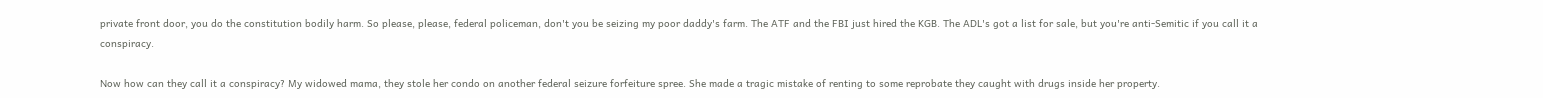private front door, you do the constitution bodily harm. So please, please, federal policeman, don't you be seizing my poor daddy's farm. The ATF and the FBI just hired the KGB. The ADL's got a list for sale, but you're anti-Semitic if you call it a conspiracy.

Now how can they call it a conspiracy? My widowed mama, they stole her condo on another federal seizure forfeiture spree. She made a tragic mistake of renting to some reprobate they caught with drugs inside her property.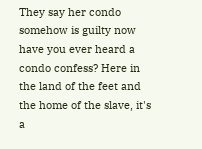They say her condo somehow is guilty now have you ever heard a condo confess? Here in the land of the feet and the home of the slave, it's a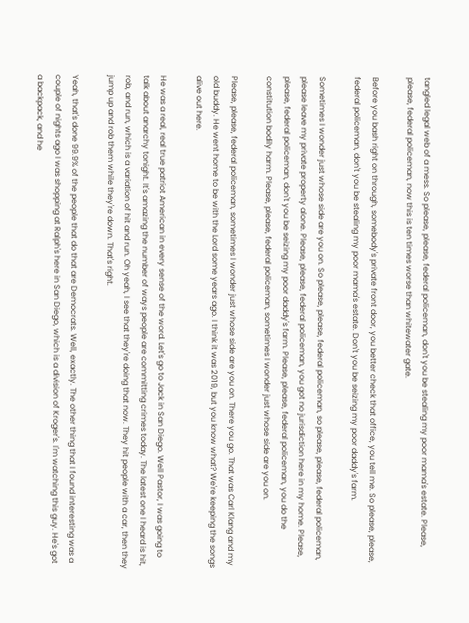tangled legal web of a mess. So please, please, federal policeman, don't you be stealing my poor mama's estate. Please, please, federal policeman, now this is ten times worse than whitewater gate.

Before you bash right on through, somebody's private front door, you better check that office, you tell me. So please, please, federal policeman, don't you be stealing my poor mama's estate. Don't you be seizing my poor daddy's farm.

Sometimes I wonder just whose side are you on. So please, please, federal policeman, so please, please, federal policeman, please leave my private property alone. Please, please, federal policeman, you got no jurisdiction here in my home. Please, please, federal policeman, don't you be seizing my poor daddy's farm. Please, please, federal policeman, you do the constitution bodily harm. Please, please, federal policeman, sometimes I wonder just whose side are you on.

Please, please, federal policeman, sometimes I wonder just whose side are you on. There you go. That was Carl Klang and my old buddy. He went home to be with the Lord some years ago. I think it was 2019, but you know what? We're keeping the songs alive out here.

He was a real, real true patriot American in every sense of the word. Let's go to Jack in San Diego. Well Pastor, I was going to talk about anarchy tonight. It's amazing the number of ways people are committing crimes today. The latest one I heard is hit, rob, and run, which is a variation of hit and run. Oh yeah, I see that they're doing that now. They hit people with a car, then they jump up and rob them while they're down. That's right.

Yeah, that's done 99.9% of the people that do that are Democrats. Well, exactly. The other thing that I found interesting was a couple of nights ago I was shopping at Ralph's here in San Diego, which is a division of Kroger's. I'm watching this guy. He's got a backpack, and he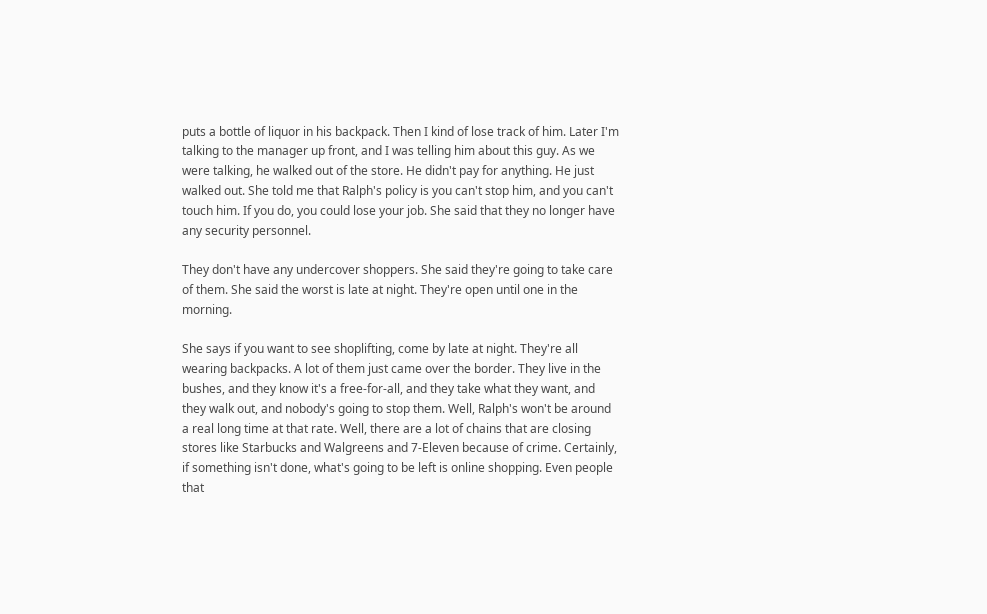puts a bottle of liquor in his backpack. Then I kind of lose track of him. Later I'm talking to the manager up front, and I was telling him about this guy. As we were talking, he walked out of the store. He didn't pay for anything. He just walked out. She told me that Ralph's policy is you can't stop him, and you can't touch him. If you do, you could lose your job. She said that they no longer have any security personnel.

They don't have any undercover shoppers. She said they're going to take care of them. She said the worst is late at night. They're open until one in the morning.

She says if you want to see shoplifting, come by late at night. They're all wearing backpacks. A lot of them just came over the border. They live in the bushes, and they know it's a free-for-all, and they take what they want, and they walk out, and nobody's going to stop them. Well, Ralph's won't be around a real long time at that rate. Well, there are a lot of chains that are closing stores like Starbucks and Walgreens and 7-Eleven because of crime. Certainly, if something isn't done, what's going to be left is online shopping. Even people that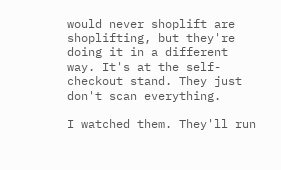would never shoplift are shoplifting, but they're doing it in a different way. It's at the self-checkout stand. They just don't scan everything.

I watched them. They'll run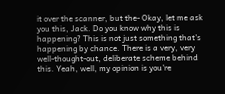it over the scanner, but the- Okay, let me ask you this, Jack. Do you know why this is happening? This is not just something that's happening by chance. There is a very, very well-thought-out, deliberate scheme behind this. Yeah, well, my opinion is you're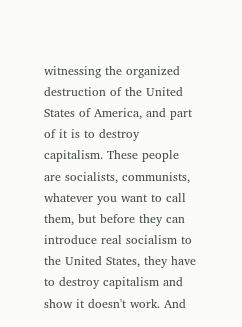witnessing the organized destruction of the United States of America, and part of it is to destroy capitalism. These people are socialists, communists, whatever you want to call them, but before they can introduce real socialism to the United States, they have to destroy capitalism and show it doesn't work. And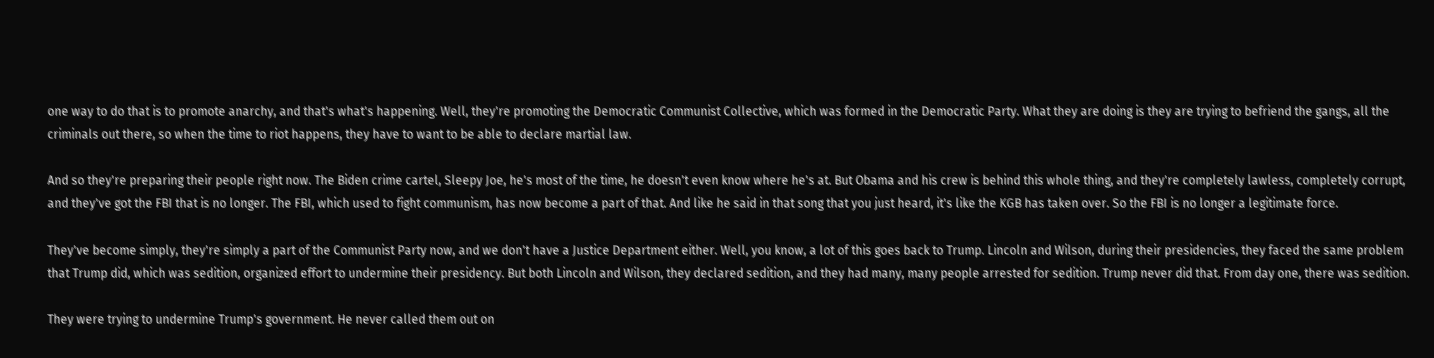one way to do that is to promote anarchy, and that's what's happening. Well, they're promoting the Democratic Communist Collective, which was formed in the Democratic Party. What they are doing is they are trying to befriend the gangs, all the criminals out there, so when the time to riot happens, they have to want to be able to declare martial law.

And so they're preparing their people right now. The Biden crime cartel, Sleepy Joe, he's most of the time, he doesn't even know where he's at. But Obama and his crew is behind this whole thing, and they're completely lawless, completely corrupt, and they've got the FBI that is no longer. The FBI, which used to fight communism, has now become a part of that. And like he said in that song that you just heard, it's like the KGB has taken over. So the FBI is no longer a legitimate force.

They've become simply, they're simply a part of the Communist Party now, and we don't have a Justice Department either. Well, you know, a lot of this goes back to Trump. Lincoln and Wilson, during their presidencies, they faced the same problem that Trump did, which was sedition, organized effort to undermine their presidency. But both Lincoln and Wilson, they declared sedition, and they had many, many people arrested for sedition. Trump never did that. From day one, there was sedition.

They were trying to undermine Trump's government. He never called them out on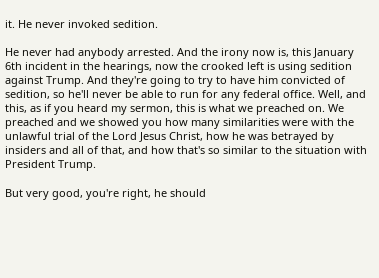it. He never invoked sedition.

He never had anybody arrested. And the irony now is, this January 6th incident in the hearings, now the crooked left is using sedition against Trump. And they're going to try to have him convicted of sedition, so he'll never be able to run for any federal office. Well, and this, as if you heard my sermon, this is what we preached on. We preached and we showed you how many similarities were with the unlawful trial of the Lord Jesus Christ, how he was betrayed by insiders and all of that, and how that's so similar to the situation with President Trump.

But very good, you're right, he should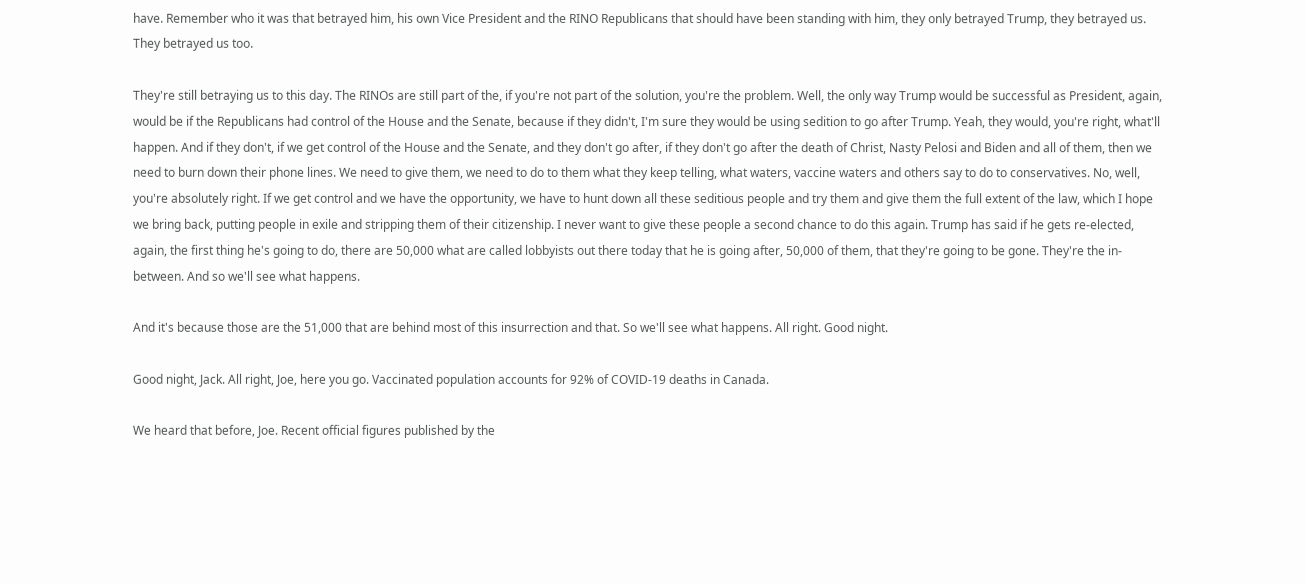have. Remember who it was that betrayed him, his own Vice President and the RINO Republicans that should have been standing with him, they only betrayed Trump, they betrayed us. They betrayed us too.

They're still betraying us to this day. The RINOs are still part of the, if you're not part of the solution, you're the problem. Well, the only way Trump would be successful as President, again, would be if the Republicans had control of the House and the Senate, because if they didn't, I'm sure they would be using sedition to go after Trump. Yeah, they would, you're right, what'll happen. And if they don't, if we get control of the House and the Senate, and they don't go after, if they don't go after the death of Christ, Nasty Pelosi and Biden and all of them, then we need to burn down their phone lines. We need to give them, we need to do to them what they keep telling, what waters, vaccine waters and others say to do to conservatives. No, well, you're absolutely right. If we get control and we have the opportunity, we have to hunt down all these seditious people and try them and give them the full extent of the law, which I hope we bring back, putting people in exile and stripping them of their citizenship. I never want to give these people a second chance to do this again. Trump has said if he gets re-elected, again, the first thing he's going to do, there are 50,000 what are called lobbyists out there today that he is going after, 50,000 of them, that they're going to be gone. They're the in-between. And so we'll see what happens.

And it's because those are the 51,000 that are behind most of this insurrection and that. So we'll see what happens. All right. Good night.

Good night, Jack. All right, Joe, here you go. Vaccinated population accounts for 92% of COVID-19 deaths in Canada.

We heard that before, Joe. Recent official figures published by the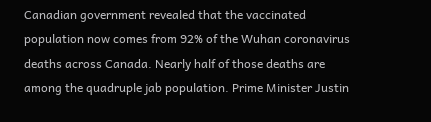Canadian government revealed that the vaccinated population now comes from 92% of the Wuhan coronavirus deaths across Canada. Nearly half of those deaths are among the quadruple jab population. Prime Minister Justin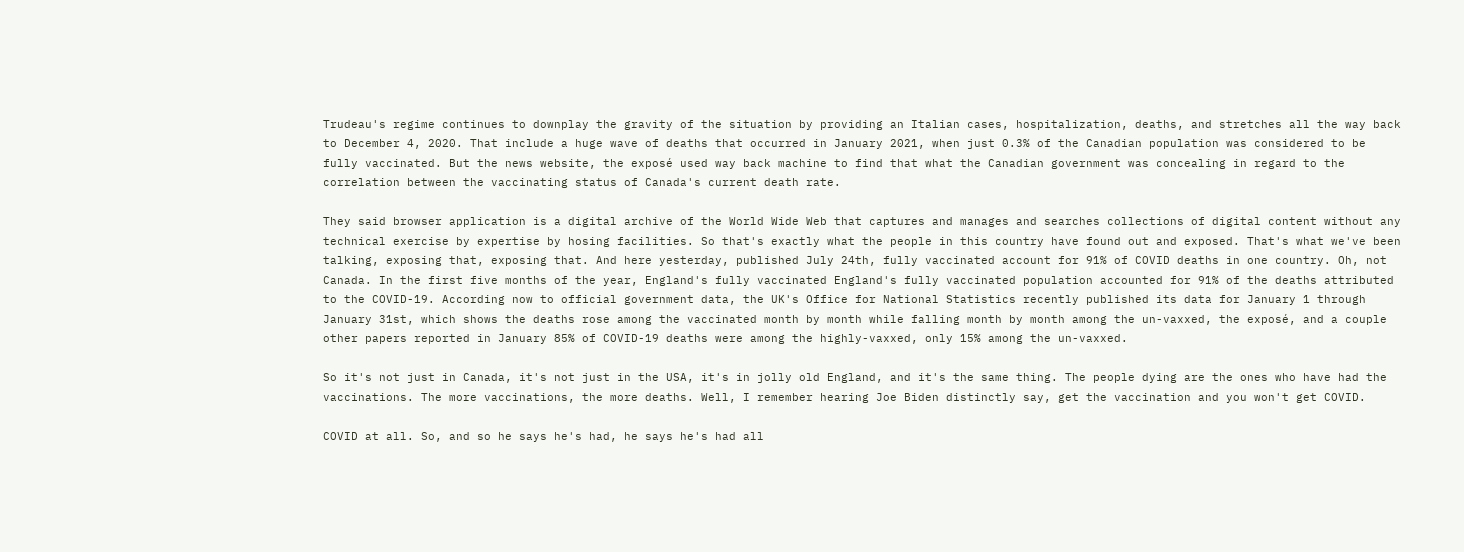Trudeau's regime continues to downplay the gravity of the situation by providing an Italian cases, hospitalization, deaths, and stretches all the way back to December 4, 2020. That include a huge wave of deaths that occurred in January 2021, when just 0.3% of the Canadian population was considered to be fully vaccinated. But the news website, the exposé used way back machine to find that what the Canadian government was concealing in regard to the correlation between the vaccinating status of Canada's current death rate.

They said browser application is a digital archive of the World Wide Web that captures and manages and searches collections of digital content without any technical exercise by expertise by hosing facilities. So that's exactly what the people in this country have found out and exposed. That's what we've been talking, exposing that, exposing that. And here yesterday, published July 24th, fully vaccinated account for 91% of COVID deaths in one country. Oh, not Canada. In the first five months of the year, England's fully vaccinated England's fully vaccinated population accounted for 91% of the deaths attributed to the COVID-19. According now to official government data, the UK's Office for National Statistics recently published its data for January 1 through January 31st, which shows the deaths rose among the vaccinated month by month while falling month by month among the un-vaxxed, the exposé, and a couple other papers reported in January 85% of COVID-19 deaths were among the highly-vaxxed, only 15% among the un-vaxxed.

So it's not just in Canada, it's not just in the USA, it's in jolly old England, and it's the same thing. The people dying are the ones who have had the vaccinations. The more vaccinations, the more deaths. Well, I remember hearing Joe Biden distinctly say, get the vaccination and you won't get COVID.

COVID at all. So, and so he says he's had, he says he's had all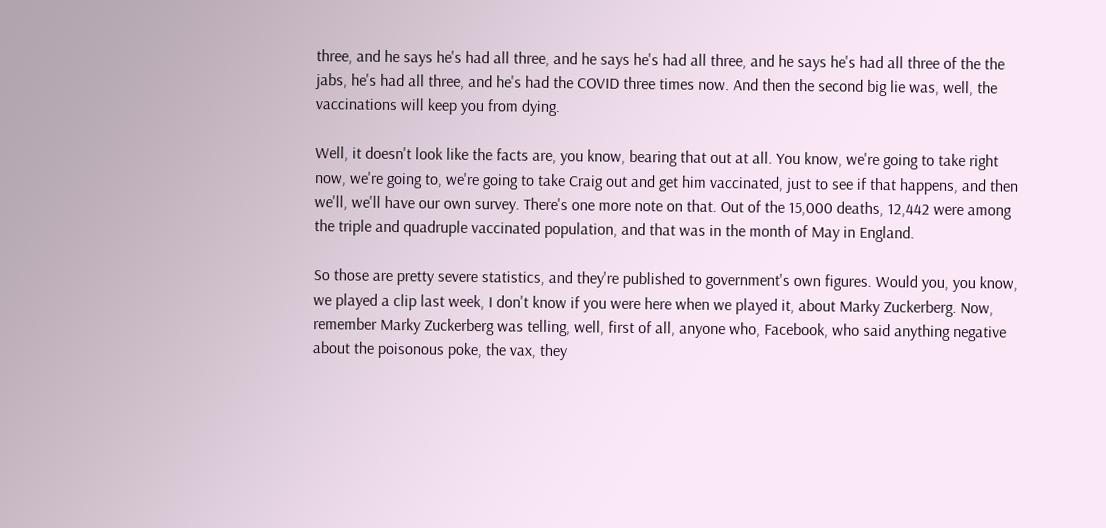three, and he says he's had all three, and he says he's had all three, and he says he's had all three of the the jabs, he's had all three, and he's had the COVID three times now. And then the second big lie was, well, the vaccinations will keep you from dying.

Well, it doesn't look like the facts are, you know, bearing that out at all. You know, we're going to take right now, we're going to, we're going to take Craig out and get him vaccinated, just to see if that happens, and then we'll, we'll have our own survey. There's one more note on that. Out of the 15,000 deaths, 12,442 were among the triple and quadruple vaccinated population, and that was in the month of May in England.

So those are pretty severe statistics, and they're published to government's own figures. Would you, you know, we played a clip last week, I don't know if you were here when we played it, about Marky Zuckerberg. Now, remember Marky Zuckerberg was telling, well, first of all, anyone who, Facebook, who said anything negative about the poisonous poke, the vax, they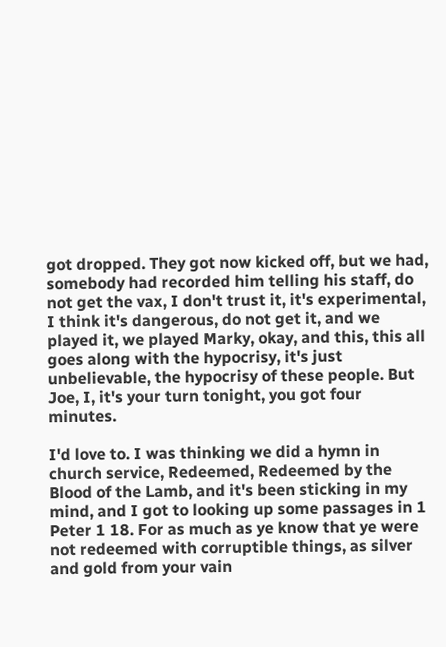got dropped. They got now kicked off, but we had, somebody had recorded him telling his staff, do not get the vax, I don't trust it, it's experimental, I think it's dangerous, do not get it, and we played it, we played Marky, okay, and this, this all goes along with the hypocrisy, it's just unbelievable, the hypocrisy of these people. But Joe, I, it's your turn tonight, you got four minutes.

I'd love to. I was thinking we did a hymn in church service, Redeemed, Redeemed by the Blood of the Lamb, and it's been sticking in my mind, and I got to looking up some passages in 1 Peter 1 18. For as much as ye know that ye were not redeemed with corruptible things, as silver and gold from your vain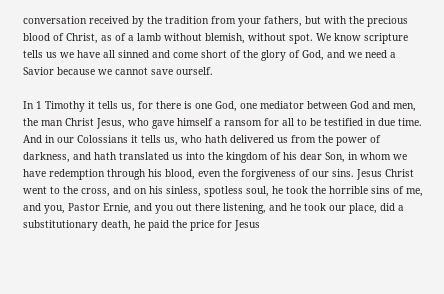conversation received by the tradition from your fathers, but with the precious blood of Christ, as of a lamb without blemish, without spot. We know scripture tells us we have all sinned and come short of the glory of God, and we need a Savior because we cannot save ourself.

In 1 Timothy it tells us, for there is one God, one mediator between God and men, the man Christ Jesus, who gave himself a ransom for all to be testified in due time. And in our Colossians it tells us, who hath delivered us from the power of darkness, and hath translated us into the kingdom of his dear Son, in whom we have redemption through his blood, even the forgiveness of our sins. Jesus Christ went to the cross, and on his sinless, spotless soul, he took the horrible sins of me, and you, Pastor Ernie, and you out there listening, and he took our place, did a substitutionary death, he paid the price for Jesus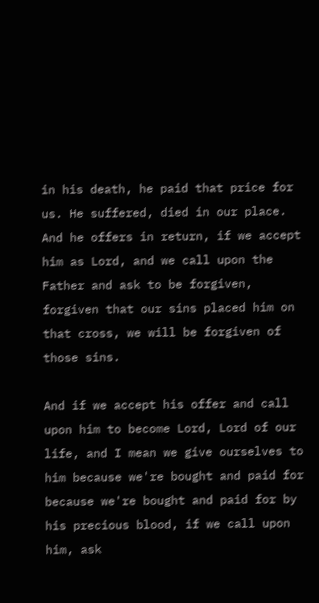in his death, he paid that price for us. He suffered, died in our place. And he offers in return, if we accept him as Lord, and we call upon the Father and ask to be forgiven, forgiven that our sins placed him on that cross, we will be forgiven of those sins.

And if we accept his offer and call upon him to become Lord, Lord of our life, and I mean we give ourselves to him because we're bought and paid for because we're bought and paid for by his precious blood, if we call upon him, ask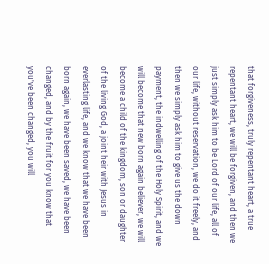that forgiveness, truly repentant heart, a true repentant heart, we will be forgiven, and then we just simply ask him to be Lord of our life, all of our life, without reservation, we do it freely, and then we simply ask him to give us the down payment, the indwelling of the Holy Spirit, and we will become that new born again believer, we will become a child of the kingdom, son or daughter of the living God, a joint heir with Jesus in everlasting life, and we know that we have been born again, we have been saved, we have been changed, and by the fruit for you know that you've been changed, you will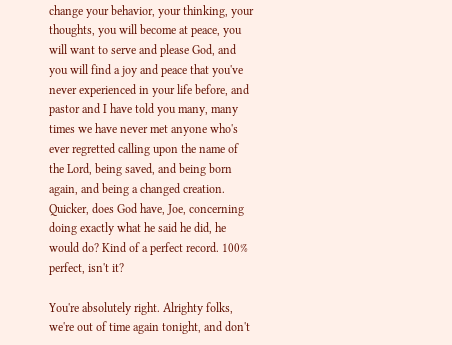change your behavior, your thinking, your thoughts, you will become at peace, you will want to serve and please God, and you will find a joy and peace that you've never experienced in your life before, and pastor and I have told you many, many times we have never met anyone who's ever regretted calling upon the name of the Lord, being saved, and being born again, and being a changed creation. Quicker, does God have, Joe, concerning doing exactly what he said he did, he would do? Kind of a perfect record. 100% perfect, isn't it?

You're absolutely right. Alrighty folks, we're out of time again tonight, and don't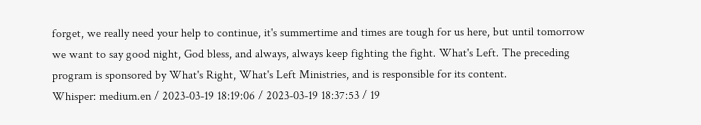forget, we really need your help to continue, it's summertime and times are tough for us here, but until tomorrow we want to say good night, God bless, and always, always keep fighting the fight. What's Left. The preceding program is sponsored by What's Right, What's Left Ministries, and is responsible for its content.
Whisper: medium.en / 2023-03-19 18:19:06 / 2023-03-19 18:37:53 / 19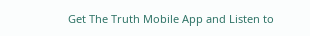Get The Truth Mobile App and Listen to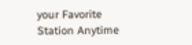your Favorite Station Anytime